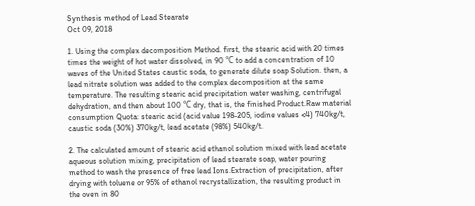Synthesis method of Lead Stearate
Oct 09, 2018

1. Using the complex decomposition Method. first, the stearic acid with 20 times times the weight of hot water dissolved, in 90 ℃ to add a concentration of 10 waves of the United States caustic soda, to generate dilute soap Solution. then, a lead nitrate solution was added to the complex decomposition at the same temperature. The resulting stearic acid precipitation water washing, centrifugal dehydration, and then about 100 ℃ dry, that is, the finished Product.Raw material consumption Quota: stearic acid (acid value 198-205, iodine values <4) 740kg/t, caustic soda (30%) 370kg/t, lead acetate (98%) 540kg/t.

2. The calculated amount of stearic acid ethanol solution mixed with lead acetate aqueous solution mixing, precipitation of lead stearate soap, water pouring method to wash the presence of free lead Ions.Extraction of precipitation, after drying with toluene or 95% of ethanol recrystallization, the resulting product in the oven in 80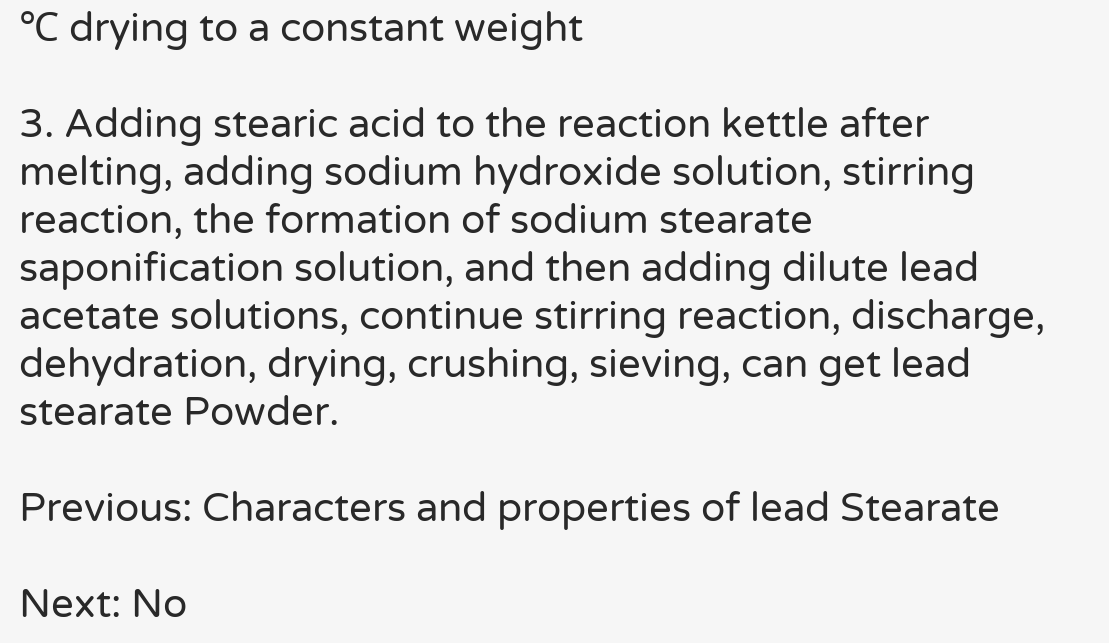℃ drying to a constant weight

3. Adding stearic acid to the reaction kettle after melting, adding sodium hydroxide solution, stirring reaction, the formation of sodium stearate saponification solution, and then adding dilute lead acetate solutions, continue stirring reaction, discharge, dehydration, drying, crushing, sieving, can get lead stearate Powder.

Previous: Characters and properties of lead Stearate

Next: No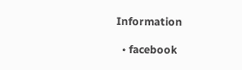Information

  • facebook